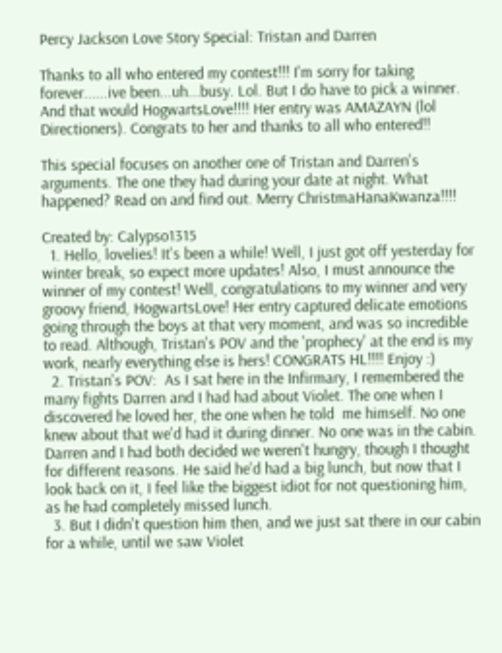Percy Jackson Love Story Special: Tristan and Darren

Thanks to all who entered my contest!!! I'm sorry for taking forever......ive been...uh...busy. Lol. But I do have to pick a winner. And that would HogwartsLove!!!! Her entry was AMAZAYN (lol Directioners). Congrats to her and thanks to all who entered!!

This special focuses on another one of Tristan and Darren's arguments. The one they had during your date at night. What happened? Read on and find out. Merry ChristmaHanaKwanza!!!!

Created by: Calypso1315
  1. Hello, lovelies! It's been a while! Well, I just got off yesterday for winter break, so expect more updates! Also, I must announce the winner of my contest! Well, congratulations to my winner and very groovy friend, HogwartsLove! Her entry captured delicate emotions going through the boys at that very moment, and was so incredible to read. Although, Tristan's POV and the 'prophecy' at the end is my work, nearly everything else is hers! CONGRATS HL!!!! Enjoy :)
  2. Tristan's POV:  As I sat here in the Infirmary, I remembered the many fights Darren and I had had about Violet. The one when I discovered he loved her, the one when he told  me himself. No one knew about that we'd had it during dinner. No one was in the cabin.  Darren and I had both decided we weren't hungry, though I thought for different reasons. He said he'd had a big lunch, but now that I look back on it, I feel like the biggest idiot for not questioning him, as he had completely missed lunch.
  3. But I didn't question him then, and we just sat there in our cabin for a while, until we saw Violet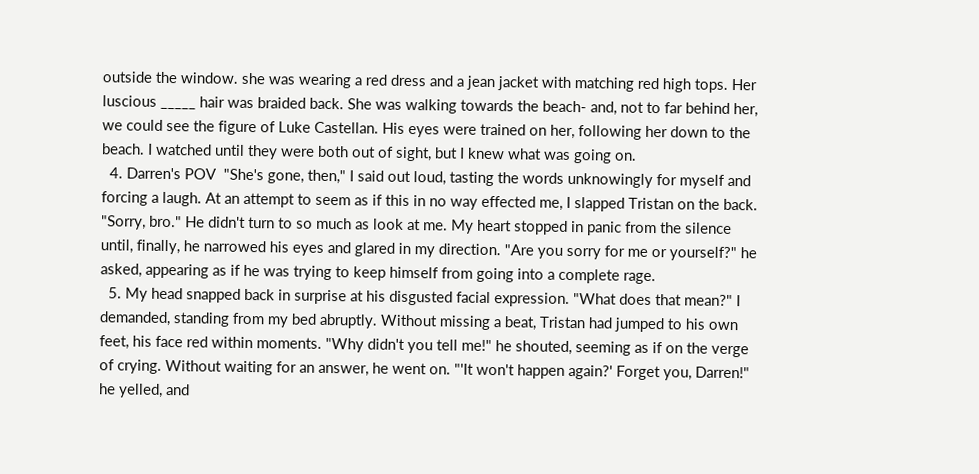outside the window. she was wearing a red dress and a jean jacket with matching red high tops. Her luscious _____ hair was braided back. She was walking towards the beach- and, not to far behind her, we could see the figure of Luke Castellan. His eyes were trained on her, following her down to the beach. I watched until they were both out of sight, but I knew what was going on.
  4. Darren's POV  "She's gone, then," I said out loud, tasting the words unknowingly for myself and forcing a laugh. At an attempt to seem as if this in no way effected me, I slapped Tristan on the back. "Sorry, bro." He didn't turn to so much as look at me. My heart stopped in panic from the silence until, finally, he narrowed his eyes and glared in my direction. "Are you sorry for me or yourself?" he asked, appearing as if he was trying to keep himself from going into a complete rage.
  5. My head snapped back in surprise at his disgusted facial expression. "What does that mean?" I demanded, standing from my bed abruptly. Without missing a beat, Tristan had jumped to his own feet, his face red within moments. "Why didn't you tell me!" he shouted, seeming as if on the verge of crying. Without waiting for an answer, he went on. "'It won't happen again?' Forget you, Darren!" he yelled, and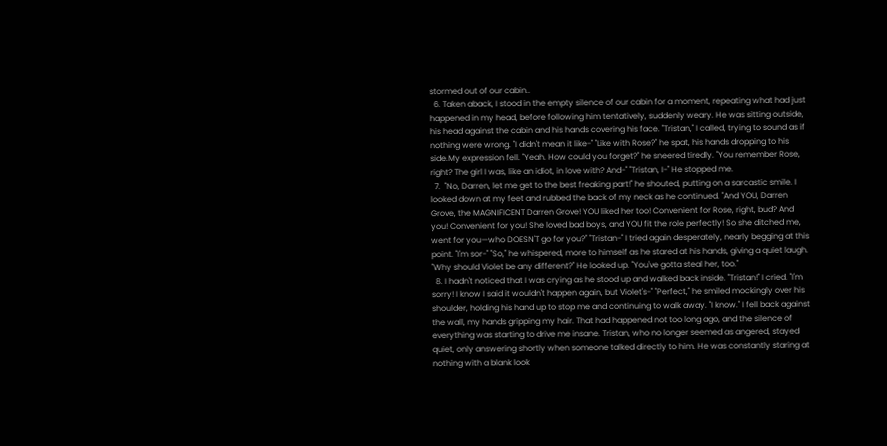stormed out of our cabin..
  6. Taken aback, I stood in the empty silence of our cabin for a moment, repeating what had just happened in my head, before following him tentatively, suddenly weary. He was sitting outside, his head against the cabin and his hands covering his face. "Tristan," I called, trying to sound as if nothing were wrong. "I didn't mean it like-" "Like with Rose?" he spat, his hands dropping to his side.My expression fell. "Yeah. How could you forget?" he sneered tiredly. "You remember Rose, right? The girl I was, like an idiot, in love with? And-" "Tristan, I-" He stopped me.
  7.  "No, Darren, let me get to the best freaking part!" he shouted, putting on a sarcastic smile. I looked down at my feet and rubbed the back of my neck as he continued. "And YOU, Darren Grove, the MAGNIFICENT Darren Grove! YOU liked her too! Convenient for Rose, right, bud? And you! Convenient for you! She loved bad boys, and YOU fit the role perfectly! So she ditched me, went for you—who DOESN'T go for you?" "Tristan-" I tried again desperately, nearly begging at this point. "I'm sor-" "So," he whispered, more to himself as he stared at his hands, giving a quiet laugh. "Why should Violet be any different?" He looked up. "You've gotta steal her, too."
  8. I hadn't noticed that I was crying as he stood up and walked back inside. "Tristan!" I cried. "I'm sorry! I know I said it wouldn't happen again, but Violet's-" "Perfect," he smiled mockingly over his shoulder, holding his hand up to stop me and continuing to walk away. "I know." I fell back against the wall, my hands gripping my hair. That had happened not too long ago, and the silence of everything was starting to drive me insane. Tristan, who no longer seemed as angered, stayed quiet, only answering shortly when someone talked directly to him. He was constantly staring at nothing with a blank look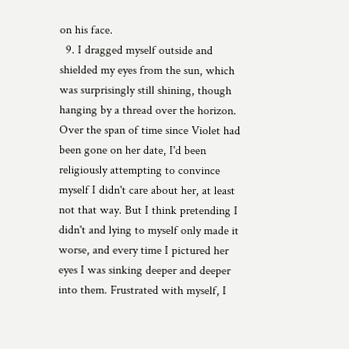on his face.
  9. I dragged myself outside and shielded my eyes from the sun, which was surprisingly still shining, though hanging by a thread over the horizon. Over the span of time since Violet had been gone on her date, I'd been religiously attempting to convince myself I didn't care about her, at least not that way. But I think pretending I didn't and lying to myself only made it worse, and every time I pictured her eyes I was sinking deeper and deeper into them. Frustrated with myself, I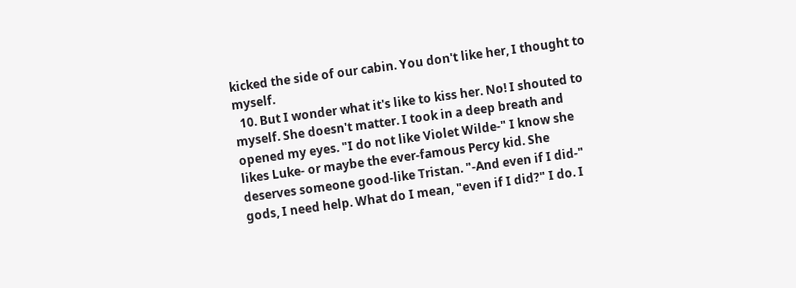kicked the side of our cabin. You don't like her, I thought to myself.
  10. But I wonder what it's like to kiss her. No! I shouted to myself. She doesn't matter. I took in a deep breath and opened my eyes. "I do not like Violet Wilde-" I know she likes Luke- or maybe the ever-famous Percy kid. She deserves someone good-like Tristan. "-And even if I did-" gods, I need help. What do I mean, "even if I did?" I do. I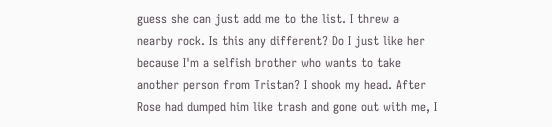guess she can just add me to the list. I threw a nearby rock. Is this any different? Do I just like her because I'm a selfish brother who wants to take another person from Tristan? I shook my head. After Rose had dumped him like trash and gone out with me, I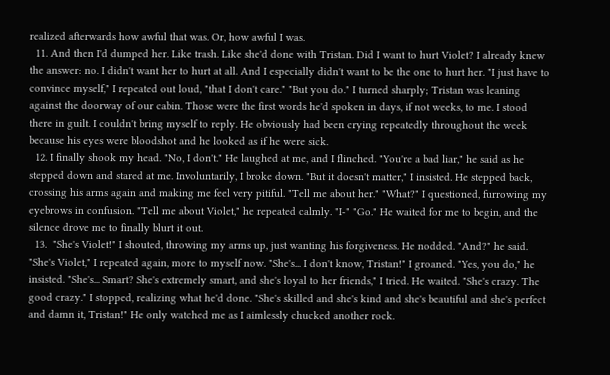realized afterwards how awful that was. Or, how awful I was.
  11. And then I'd dumped her. Like trash. Like she'd done with Tristan. Did I want to hurt Violet? I already knew the answer: no. I didn't want her to hurt at all. And I especially didn't want to be the one to hurt her. "I just have to convince myself," I repeated out loud, "that I don't care." "But you do." I turned sharply; Tristan was leaning against the doorway of our cabin. Those were the first words he'd spoken in days, if not weeks, to me. I stood there in guilt. I couldn't bring myself to reply. He obviously had been crying repeatedly throughout the week because his eyes were bloodshot and he looked as if he were sick.
  12. I finally shook my head. "No, I don't." He laughed at me, and I flinched. "You're a bad liar," he said as he stepped down and stared at me. Involuntarily, I broke down. "But it doesn't matter," I insisted. He stepped back, crossing his arms again and making me feel very pitiful. "Tell me about her." "What?" I questioned, furrowing my eyebrows in confusion. "Tell me about Violet," he repeated calmly. "I-" "Go." He waited for me to begin, and the silence drove me to finally blurt it out.
  13.  "She's Violet!" I shouted, throwing my arms up, just wanting his forgiveness. He nodded. "And?" he said. "She's Violet," I repeated again, more to myself now. "She's... I don't know, Tristan!" I groaned. "Yes, you do," he insisted. "She's... Smart? She's extremely smart, and she's loyal to her friends," I tried. He waited. "She's crazy. The good crazy." I stopped, realizing what he'd done. "She's skilled and she's kind and she's beautiful and she's perfect and damn it, Tristan!" He only watched me as I aimlessly chucked another rock.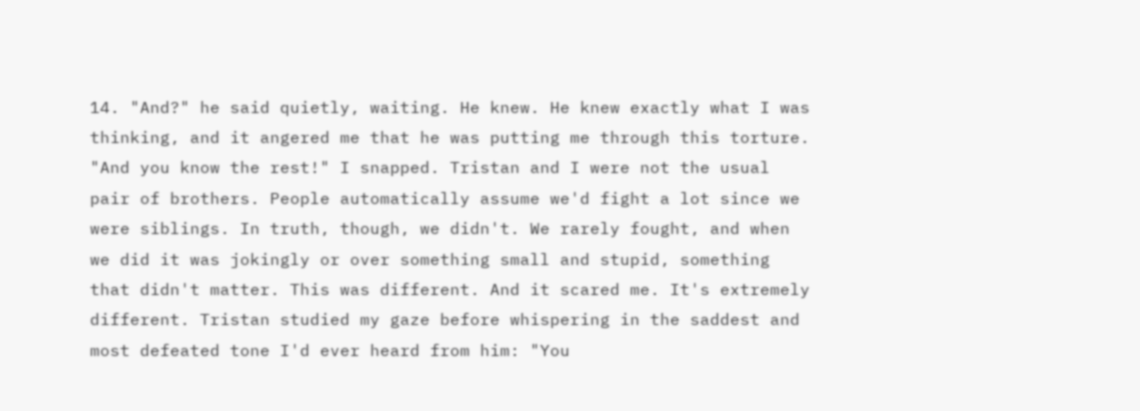14. "And?" he said quietly, waiting. He knew. He knew exactly what I was thinking, and it angered me that he was putting me through this torture. "And you know the rest!" I snapped. Tristan and I were not the usual pair of brothers. People automatically assume we'd fight a lot since we were siblings. In truth, though, we didn't. We rarely fought, and when we did it was jokingly or over something small and stupid, something that didn't matter. This was different. And it scared me. It's extremely different. Tristan studied my gaze before whispering in the saddest and most defeated tone I'd ever heard from him: "You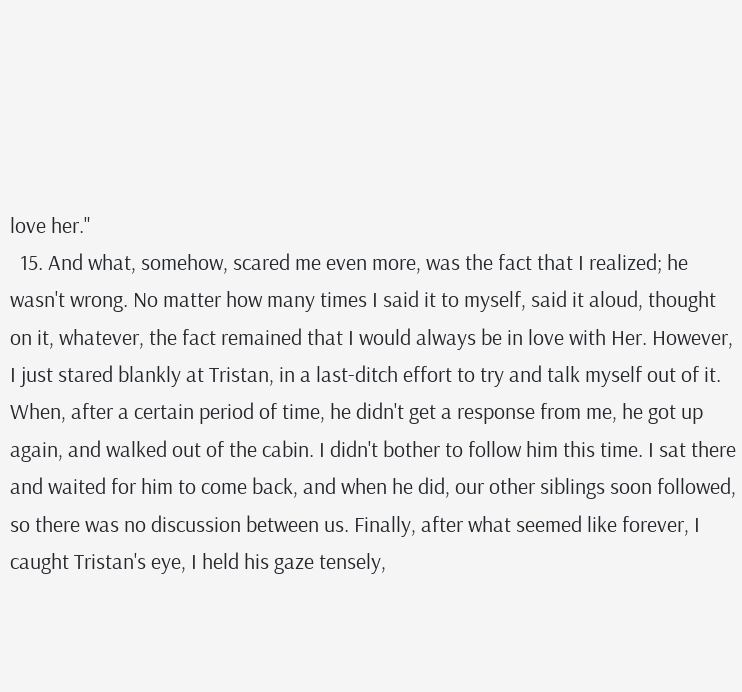love her."
  15. And what, somehow, scared me even more, was the fact that I realized; he wasn't wrong. No matter how many times I said it to myself, said it aloud, thought on it, whatever, the fact remained that I would always be in love with Her. However, I just stared blankly at Tristan, in a last-ditch effort to try and talk myself out of it. When, after a certain period of time, he didn't get a response from me, he got up again, and walked out of the cabin. I didn't bother to follow him this time. I sat there and waited for him to come back, and when he did, our other siblings soon followed, so there was no discussion between us. Finally, after what seemed like forever, I caught Tristan's eye, I held his gaze tensely,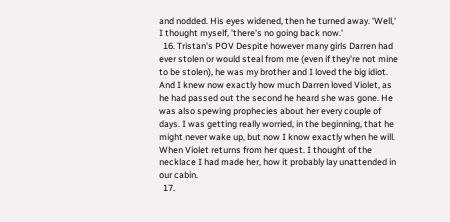and nodded. His eyes widened, then he turned away. 'Well,' I thought myself, 'there's no going back now.'
  16. Tristan's POV Despite however many girls Darren had ever stolen or would steal from me (even if they're not mine to be stolen), he was my brother and I loved the big idiot. And I knew now exactly how much Darren loved Violet, as he had passed out the second he heard she was gone. He was also spewing prophecies about her every couple of days. I was getting really worried, in the beginning, that he might never wake up, but now I know exactly when he will. When Violet returns from her quest. I thought of the necklace I had made her, how it probably lay unattended in our cabin.
  17.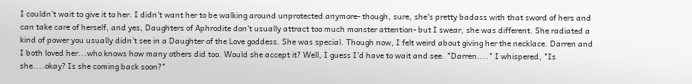I couldn't wait to give it to her. I didn't want her to be walking around unprotected anymore- though, sure, she's pretty badass with that sword of hers and can take care of herself, and yes, Daughters of Aphrodite don't usually attract too much monster attention- but I swear, she was different. She radiated a kind of power you usually didn't see in a Daughter of the Love goddess. She was special. Though now, I felt weird about giving her the necklace. Darren and I both loved her...who knows how many others did too. Would she accept it? Well, I guess I'd have to wait and see. "Darren...." I whispered, "Is she....okay? Is she coming back soon?"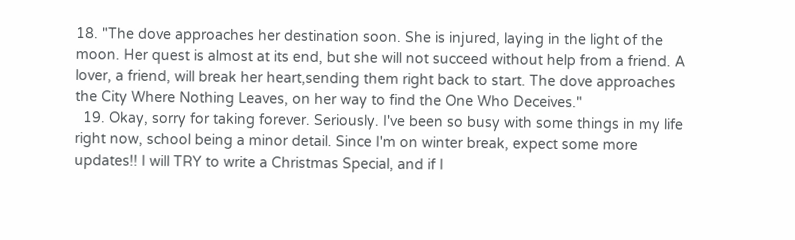18. "The dove approaches her destination soon. She is injured, laying in the light of the moon. Her quest is almost at its end, but she will not succeed without help from a friend. A lover, a friend, will break her heart,sending them right back to start. The dove approaches the City Where Nothing Leaves, on her way to find the One Who Deceives."
  19. Okay, sorry for taking forever. Seriously. I've been so busy with some things in my life right now, school being a minor detail. Since I'm on winter break, expect some more updates!! I will TRY to write a Christmas Special, and if I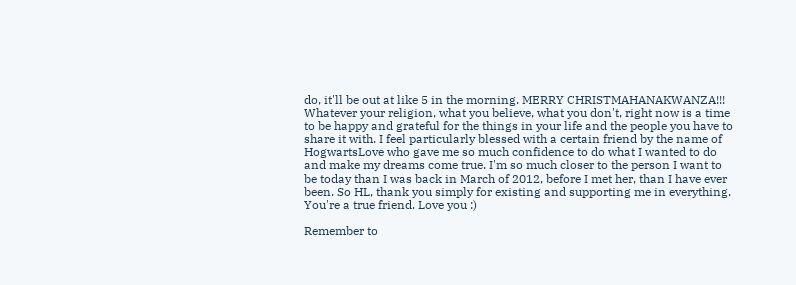do, it'll be out at like 5 in the morning. MERRY CHRISTMAHANAKWANZA!!! Whatever your religion, what you believe, what you don't, right now is a time to be happy and grateful for the things in your life and the people you have to share it with. I feel particularly blessed with a certain friend by the name of HogwartsLove who gave me so much confidence to do what I wanted to do and make my dreams come true. I'm so much closer to the person I want to be today than I was back in March of 2012, before I met her, than I have ever been. So HL, thank you simply for existing and supporting me in everything. You're a true friend. Love you :)

Remember to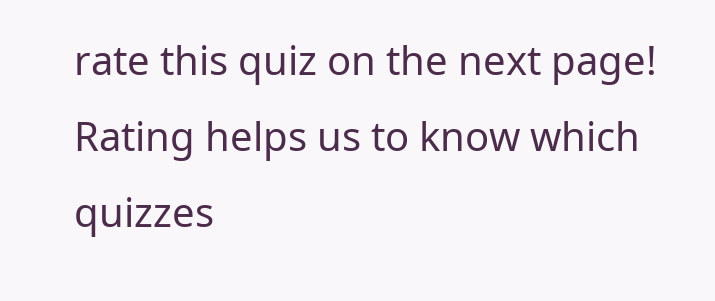rate this quiz on the next page!
Rating helps us to know which quizzes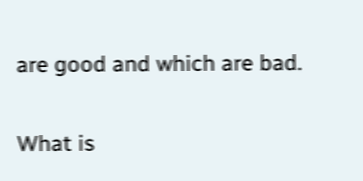are good and which are bad.

What is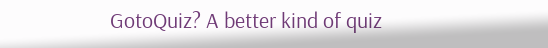GotoQuiz? A better kind of quiz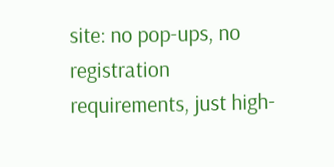site: no pop-ups, no registration requirements, just high-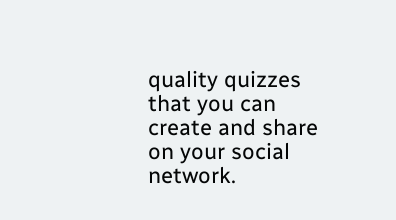quality quizzes that you can create and share on your social network.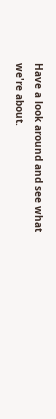Have a look around and see what we're about.